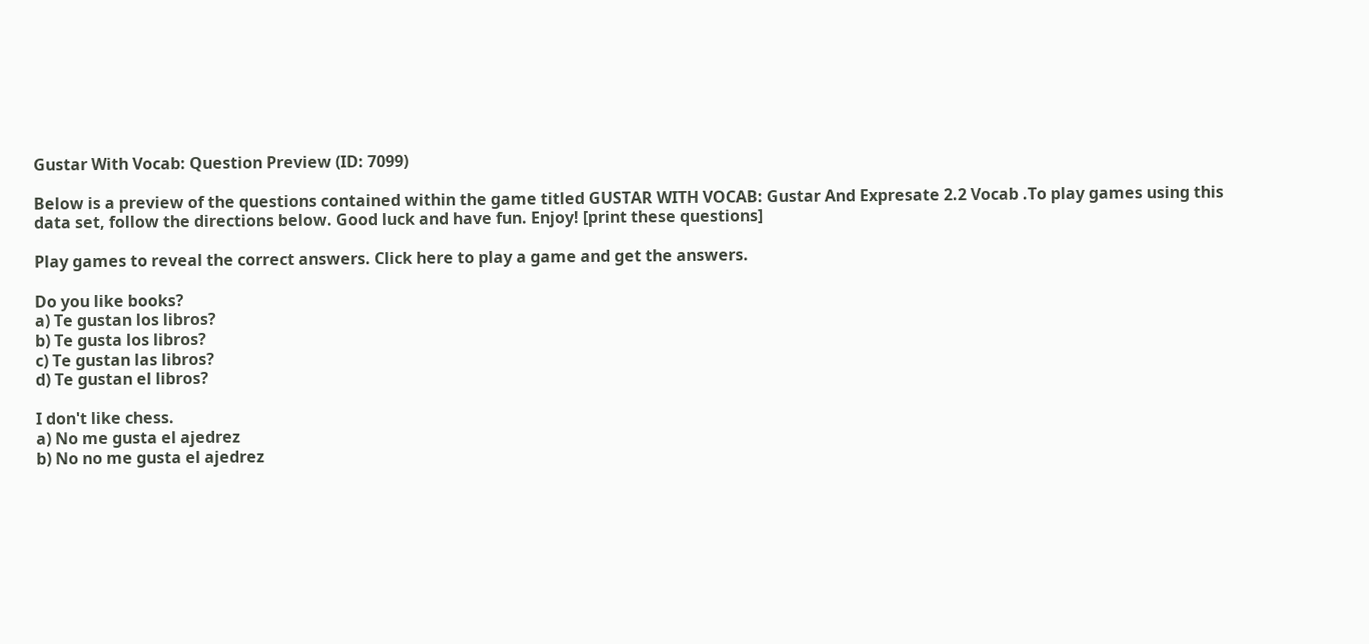Gustar With Vocab: Question Preview (ID: 7099)

Below is a preview of the questions contained within the game titled GUSTAR WITH VOCAB: Gustar And Expresate 2.2 Vocab .To play games using this data set, follow the directions below. Good luck and have fun. Enjoy! [print these questions]

Play games to reveal the correct answers. Click here to play a game and get the answers.

Do you like books?
a) Te gustan los libros?
b) Te gusta los libros?
c) Te gustan las libros?
d) Te gustan el libros?

I don't like chess.
a) No me gusta el ajedrez
b) No no me gusta el ajedrez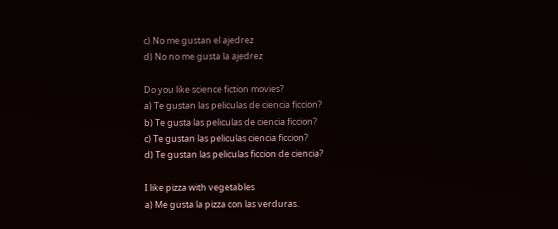c) No me gustan el ajedrez
d) No no me gusta la ajedrez

Do you like science fiction movies?
a) Te gustan las peliculas de ciencia ficcion?
b) Te gusta las peliculas de ciencia ficcion?
c) Te gustan las peliculas ciencia ficcion?
d) Te gustan las peliculas ficcion de ciencia?

I like pizza with vegetables
a) Me gusta la pizza con las verduras.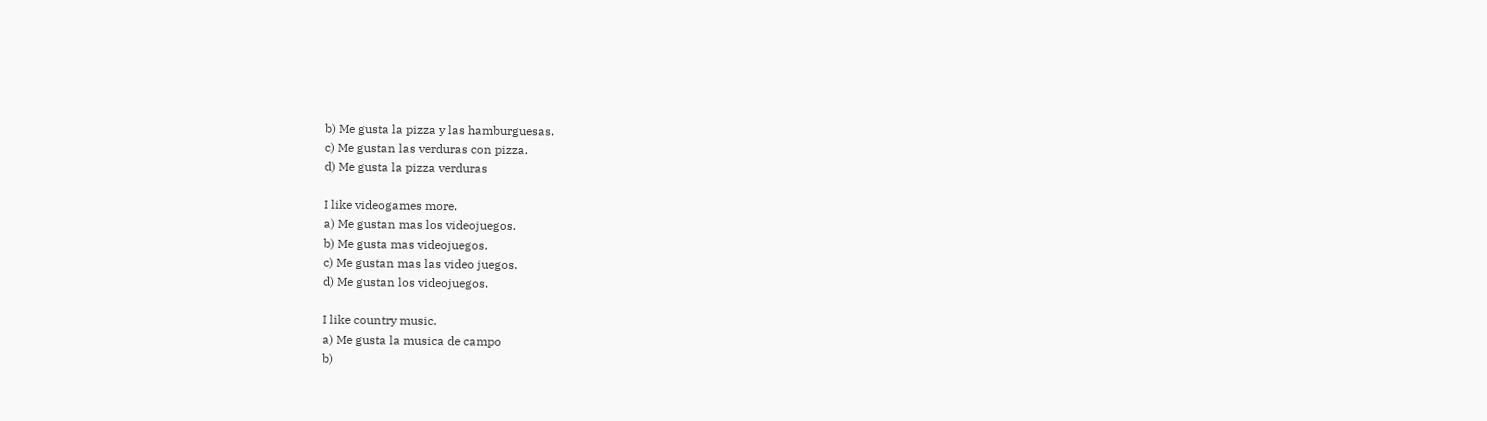b) Me gusta la pizza y las hamburguesas.
c) Me gustan las verduras con pizza.
d) Me gusta la pizza verduras

I like videogames more.
a) Me gustan mas los videojuegos.
b) Me gusta mas videojuegos.
c) Me gustan mas las video juegos.
d) Me gustan los videojuegos.

I like country music.
a) Me gusta la musica de campo
b)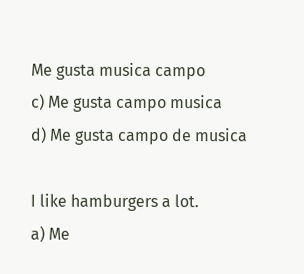Me gusta musica campo
c) Me gusta campo musica
d) Me gusta campo de musica

I like hamburgers a lot.
a) Me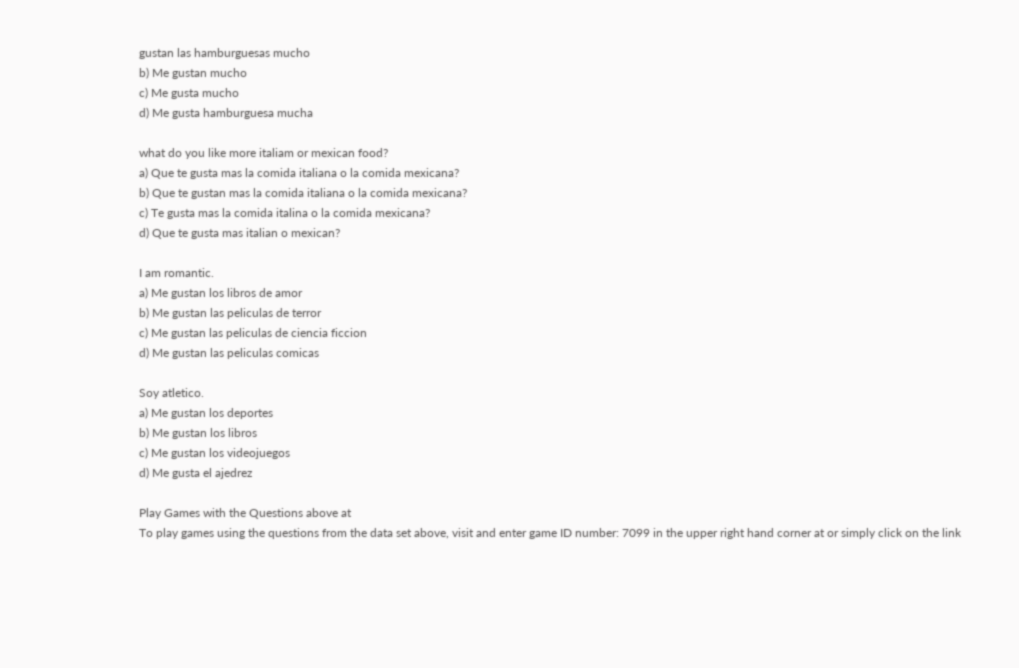gustan las hamburguesas mucho
b) Me gustan mucho
c) Me gusta mucho
d) Me gusta hamburguesa mucha

what do you like more italiam or mexican food?
a) Que te gusta mas la comida italiana o la comida mexicana?
b) Que te gustan mas la comida italiana o la comida mexicana?
c) Te gusta mas la comida italina o la comida mexicana?
d) Que te gusta mas italian o mexican?

I am romantic.
a) Me gustan los libros de amor
b) Me gustan las peliculas de terror
c) Me gustan las peliculas de ciencia ficcion
d) Me gustan las peliculas comicas

Soy atletico.
a) Me gustan los deportes
b) Me gustan los libros
c) Me gustan los videojuegos
d) Me gusta el ajedrez

Play Games with the Questions above at
To play games using the questions from the data set above, visit and enter game ID number: 7099 in the upper right hand corner at or simply click on the link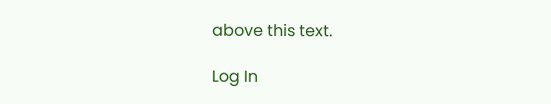above this text.

Log In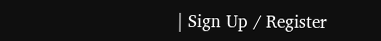| Sign Up / Register